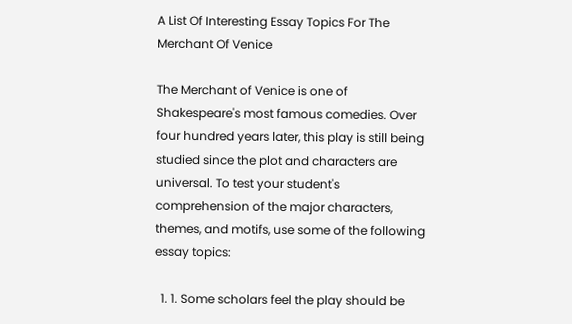A List Of Interesting Essay Topics For The Merchant Of Venice

The Merchant of Venice is one of Shakespeare's most famous comedies. Over four hundred years later, this play is still being studied since the plot and characters are universal. To test your student's comprehension of the major characters, themes, and motifs, use some of the following essay topics:

  1. 1. Some scholars feel the play should be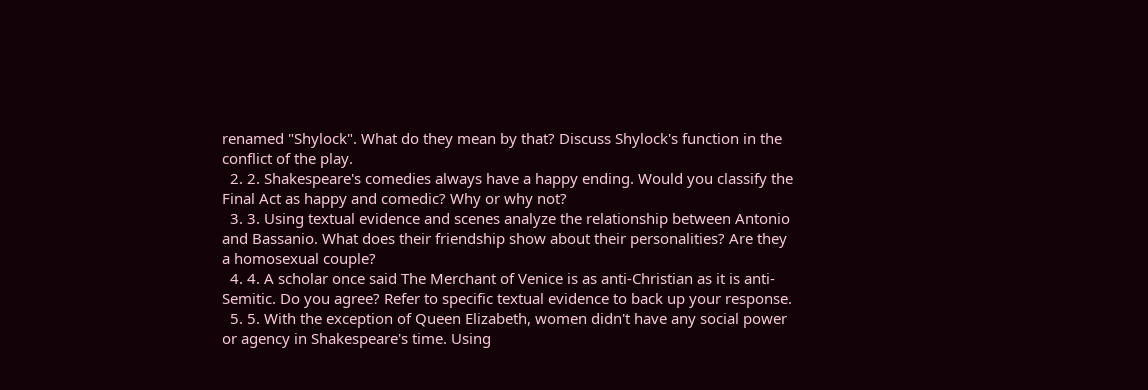renamed "Shylock". What do they mean by that? Discuss Shylock's function in the conflict of the play.
  2. 2. Shakespeare's comedies always have a happy ending. Would you classify the Final Act as happy and comedic? Why or why not?
  3. 3. Using textual evidence and scenes analyze the relationship between Antonio and Bassanio. What does their friendship show about their personalities? Are they a homosexual couple?
  4. 4. A scholar once said The Merchant of Venice is as anti-Christian as it is anti-Semitic. Do you agree? Refer to specific textual evidence to back up your response.
  5. 5. With the exception of Queen Elizabeth, women didn't have any social power or agency in Shakespeare's time. Using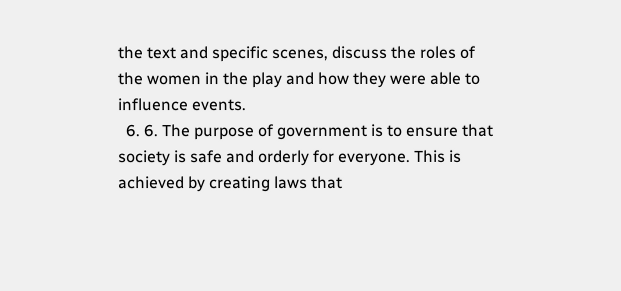the text and specific scenes, discuss the roles of the women in the play and how they were able to influence events.
  6. 6. The purpose of government is to ensure that society is safe and orderly for everyone. This is achieved by creating laws that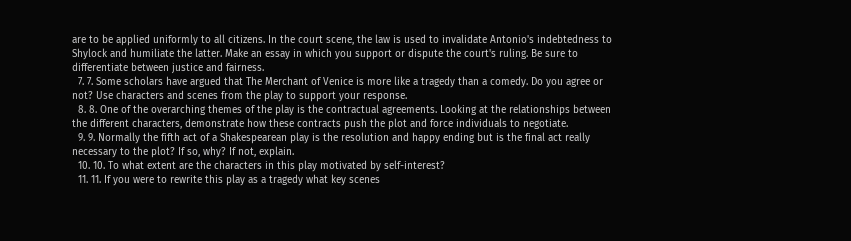are to be applied uniformly to all citizens. In the court scene, the law is used to invalidate Antonio's indebtedness to Shylock and humiliate the latter. Make an essay in which you support or dispute the court's ruling. Be sure to differentiate between justice and fairness.
  7. 7. Some scholars have argued that The Merchant of Venice is more like a tragedy than a comedy. Do you agree or not? Use characters and scenes from the play to support your response.
  8. 8. One of the overarching themes of the play is the contractual agreements. Looking at the relationships between the different characters, demonstrate how these contracts push the plot and force individuals to negotiate.
  9. 9. Normally the fifth act of a Shakespearean play is the resolution and happy ending but is the final act really necessary to the plot? If so, why? If not, explain.
  10. 10. To what extent are the characters in this play motivated by self-interest?
  11. 11. If you were to rewrite this play as a tragedy what key scenes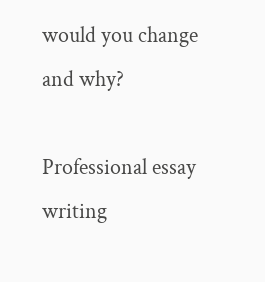would you change and why?

Professional essay writing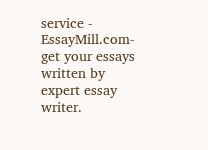service - EssayMill.com- get your essays written by expert essay writer.